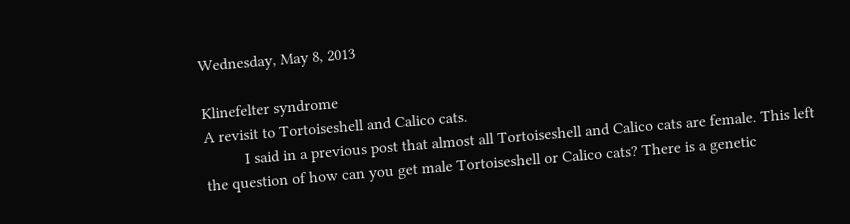Wednesday, May 8, 2013

Klinefelter syndrome
A revisit to Tortoiseshell and Calico cats.
          I said in a previous post that almost all Tortoiseshell and Calico cats are female. This left the question of how can you get male Tortoiseshell or Calico cats? There is a genetic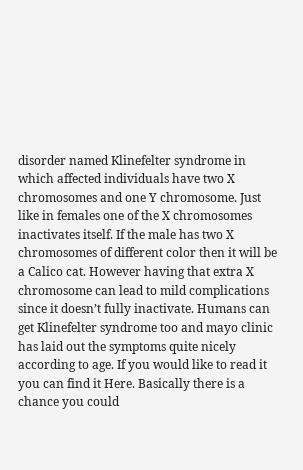disorder named Klinefelter syndrome in which affected individuals have two X chromosomes and one Y chromosome. Just like in females one of the X chromosomes inactivates itself. If the male has two X chromosomes of different color then it will be a Calico cat. However having that extra X chromosome can lead to mild complications since it doesn’t fully inactivate. Humans can get Klinefelter syndrome too and mayo clinic has laid out the symptoms quite nicely according to age. If you would like to read it you can find it Here. Basically there is a chance you could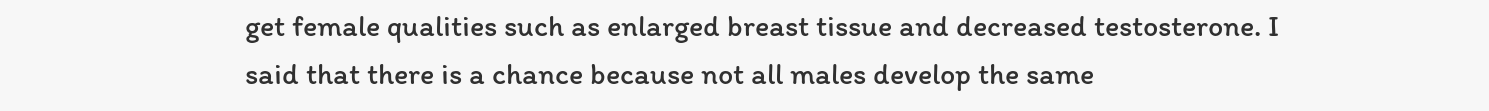get female qualities such as enlarged breast tissue and decreased testosterone. I said that there is a chance because not all males develop the same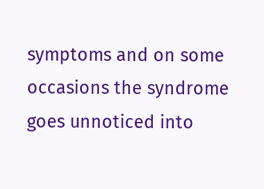symptoms and on some occasions the syndrome goes unnoticed into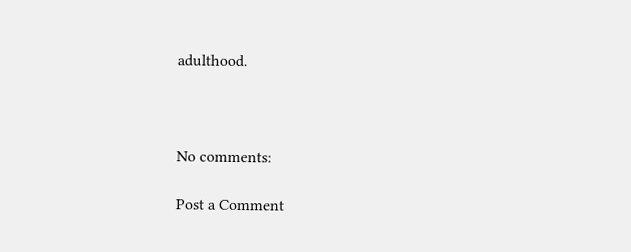adulthood.



No comments:

Post a Comment